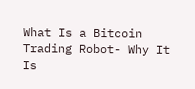What Is a Bitcoin Trading Robot- Why It Is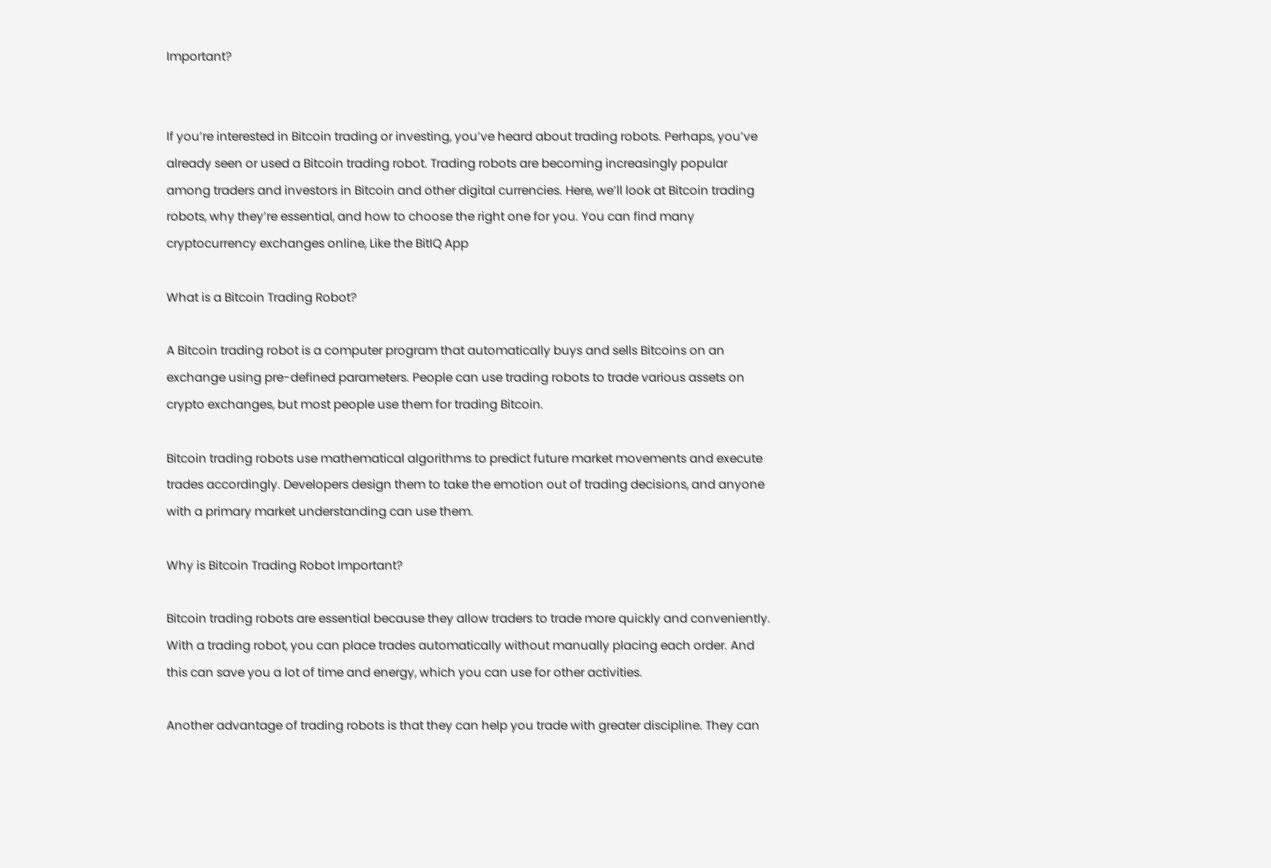Important?


If you’re interested in Bitcoin trading or investing, you’ve heard about trading robots. Perhaps, you’ve already seen or used a Bitcoin trading robot. Trading robots are becoming increasingly popular among traders and investors in Bitcoin and other digital currencies. Here, we’ll look at Bitcoin trading robots, why they’re essential, and how to choose the right one for you. You can find many cryptocurrency exchanges online, Like the BitIQ App

What is a Bitcoin Trading Robot?

A Bitcoin trading robot is a computer program that automatically buys and sells Bitcoins on an exchange using pre-defined parameters. People can use trading robots to trade various assets on crypto exchanges, but most people use them for trading Bitcoin.

Bitcoin trading robots use mathematical algorithms to predict future market movements and execute trades accordingly. Developers design them to take the emotion out of trading decisions, and anyone with a primary market understanding can use them.

Why is Bitcoin Trading Robot Important?

Bitcoin trading robots are essential because they allow traders to trade more quickly and conveniently. With a trading robot, you can place trades automatically without manually placing each order. And this can save you a lot of time and energy, which you can use for other activities.

Another advantage of trading robots is that they can help you trade with greater discipline. They can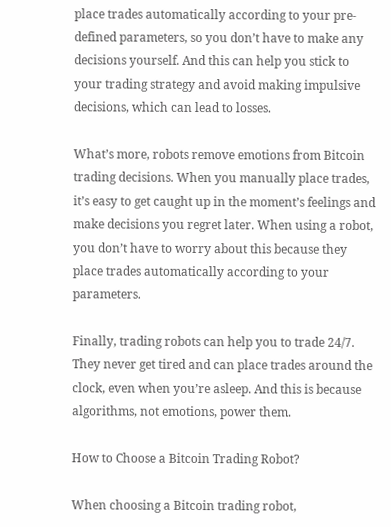place trades automatically according to your pre-defined parameters, so you don’t have to make any decisions yourself. And this can help you stick to your trading strategy and avoid making impulsive decisions, which can lead to losses.

What’s more, robots remove emotions from Bitcoin trading decisions. When you manually place trades, it’s easy to get caught up in the moment’s feelings and make decisions you regret later. When using a robot, you don’t have to worry about this because they place trades automatically according to your parameters.

Finally, trading robots can help you to trade 24/7. They never get tired and can place trades around the clock, even when you’re asleep. And this is because algorithms, not emotions, power them.

How to Choose a Bitcoin Trading Robot?

When choosing a Bitcoin trading robot,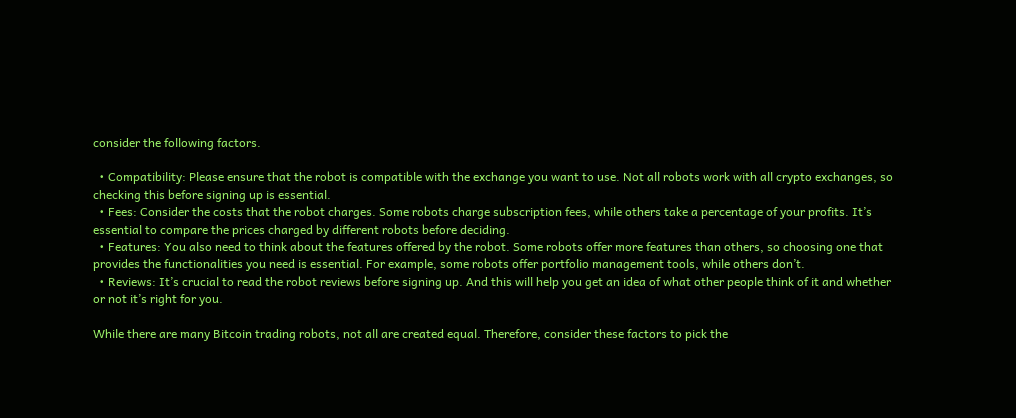consider the following factors.

  • Compatibility: Please ensure that the robot is compatible with the exchange you want to use. Not all robots work with all crypto exchanges, so checking this before signing up is essential.
  • Fees: Consider the costs that the robot charges. Some robots charge subscription fees, while others take a percentage of your profits. It’s essential to compare the prices charged by different robots before deciding.
  • Features: You also need to think about the features offered by the robot. Some robots offer more features than others, so choosing one that provides the functionalities you need is essential. For example, some robots offer portfolio management tools, while others don’t.
  • Reviews: It’s crucial to read the robot reviews before signing up. And this will help you get an idea of what other people think of it and whether or not it’s right for you.

While there are many Bitcoin trading robots, not all are created equal. Therefore, consider these factors to pick the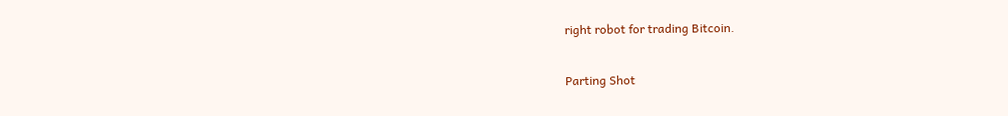right robot for trading Bitcoin.

Parting Shot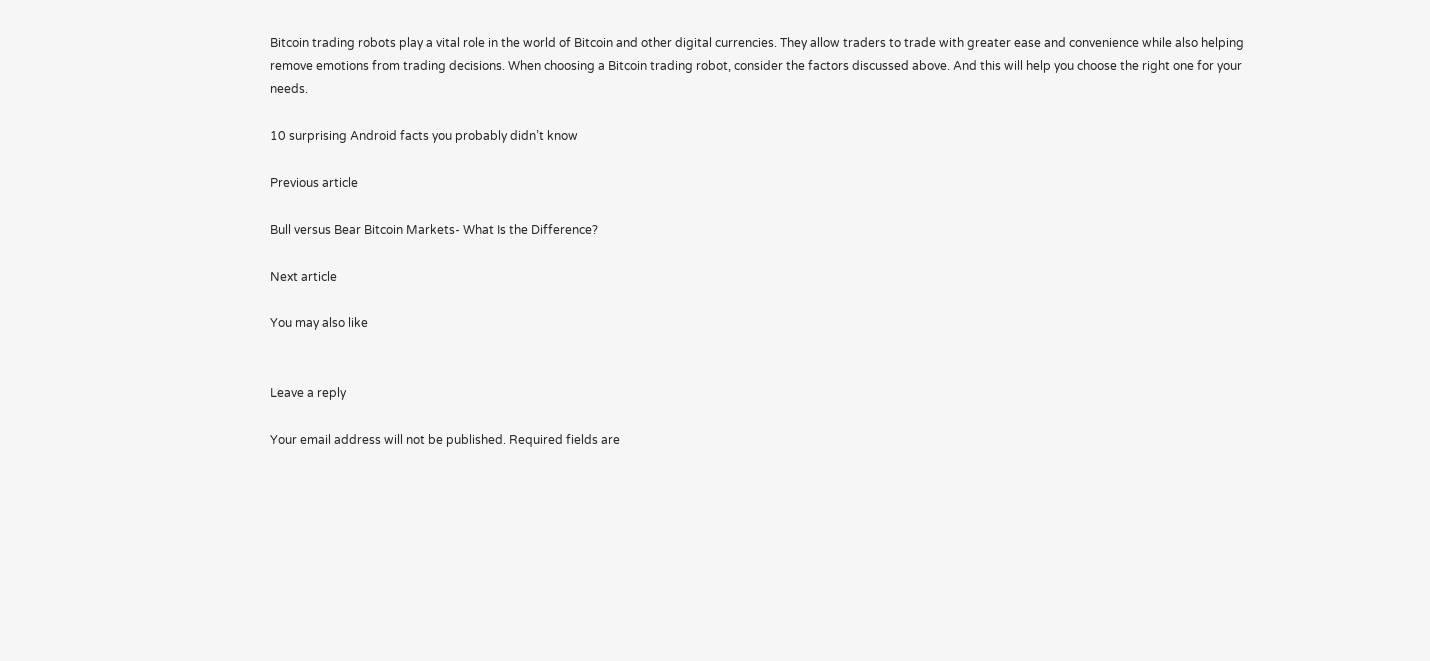Bitcoin trading robots play a vital role in the world of Bitcoin and other digital currencies. They allow traders to trade with greater ease and convenience while also helping remove emotions from trading decisions. When choosing a Bitcoin trading robot, consider the factors discussed above. And this will help you choose the right one for your needs.

10 surprising Android facts you probably didn’t know

Previous article

Bull versus Bear Bitcoin Markets- What Is the Difference?

Next article

You may also like


Leave a reply

Your email address will not be published. Required fields are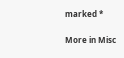marked *

More in Misc